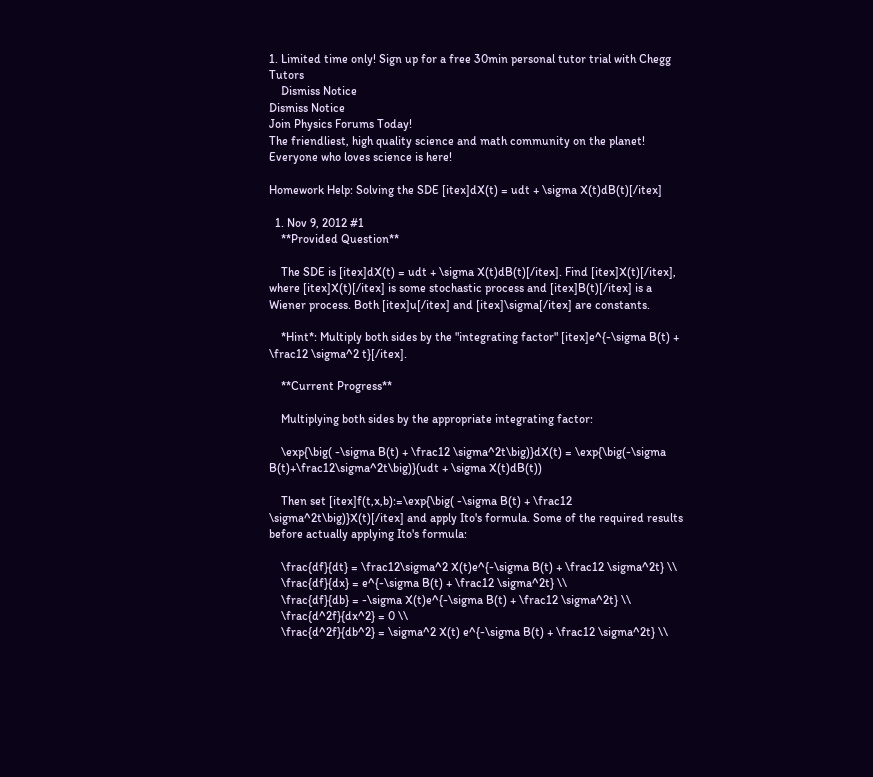1. Limited time only! Sign up for a free 30min personal tutor trial with Chegg Tutors
    Dismiss Notice
Dismiss Notice
Join Physics Forums Today!
The friendliest, high quality science and math community on the planet! Everyone who loves science is here!

Homework Help: Solving the SDE [itex]dX(t) = udt + \sigma X(t)dB(t)[/itex]

  1. Nov 9, 2012 #1
    **Provided Question**

    The SDE is [itex]dX(t) = udt + \sigma X(t)dB(t)[/itex]. Find [itex]X(t)[/itex], where [itex]X(t)[/itex] is some stochastic process and [itex]B(t)[/itex] is a Wiener process. Both [itex]u[/itex] and [itex]\sigma[/itex] are constants.

    *Hint*: Multiply both sides by the "integrating factor" [itex]e^{-\sigma B(t) + \frac12 \sigma^2 t}[/itex].

    **Current Progress**

    Multiplying both sides by the appropriate integrating factor:

    \exp{\big( -\sigma B(t) + \frac12 \sigma^2t\big)}dX(t) = \exp{\big(-\sigma B(t)+\frac12\sigma^2t\big)}(udt + \sigma X(t)dB(t))

    Then set [itex]f(t,x,b):=\exp{\big( -\sigma B(t) + \frac12 \sigma^2t\big)}X(t)[/itex] and apply Ito's formula. Some of the required results before actually applying Ito's formula:

    \frac{df}{dt} = \frac12\sigma^2 X(t)e^{-\sigma B(t) + \frac12 \sigma^2t} \\
    \frac{df}{dx} = e^{-\sigma B(t) + \frac12 \sigma^2t} \\
    \frac{df}{db} = -\sigma X(t)e^{-\sigma B(t) + \frac12 \sigma^2t} \\
    \frac{d^2f}{dx^2} = 0 \\
    \frac{d^2f}{db^2} = \sigma^2 X(t) e^{-\sigma B(t) + \frac12 \sigma^2t} \\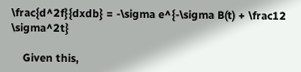\frac{d^2f}{dxdb} = -\sigma e^{-\sigma B(t) + \frac12 \sigma^2t}

    Given this,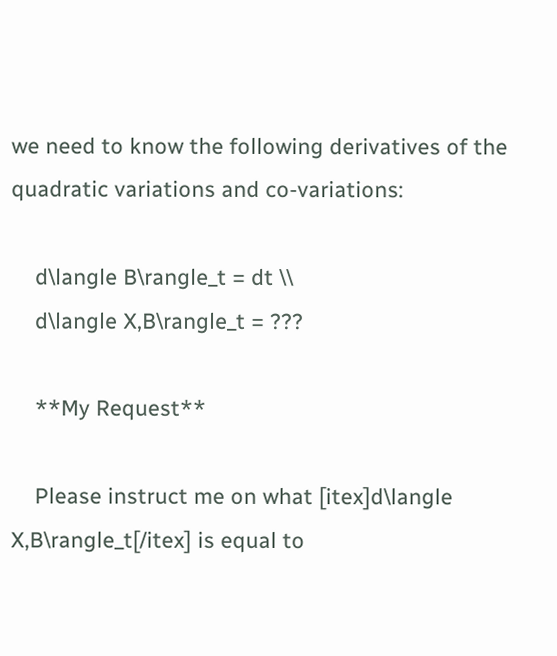we need to know the following derivatives of the quadratic variations and co-variations:

    d\langle B\rangle_t = dt \\
    d\langle X,B\rangle_t = ???

    **My Request**

    Please instruct me on what [itex]d\langle X,B\rangle_t[/itex] is equal to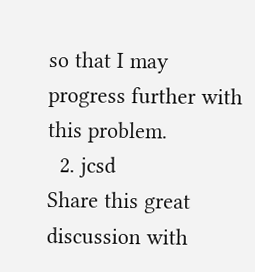so that I may progress further with this problem.
  2. jcsd
Share this great discussion with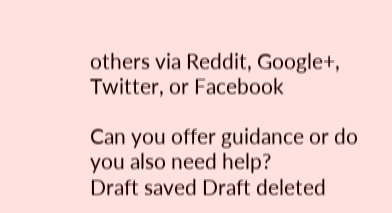others via Reddit, Google+, Twitter, or Facebook

Can you offer guidance or do you also need help?
Draft saved Draft deleted